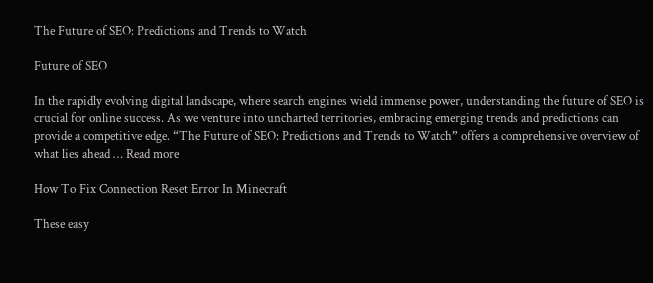The Future of SEO: Predictions and Trends to Watch

Future of SEO

In the rapidly evolving digital landscape, where search engines wield immense power, understanding the future of SEO is crucial for online success. As we venture into uncharted territories, embracing emerging trends and predictions can provide a competitive edge. “The Future of SEO: Predictions and Trends to Watch” offers a comprehensive overview of what lies ahead … Read more

How To Fix Connection Reset Error In Minecraft

These easy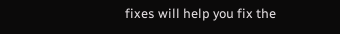fixes will help you fix the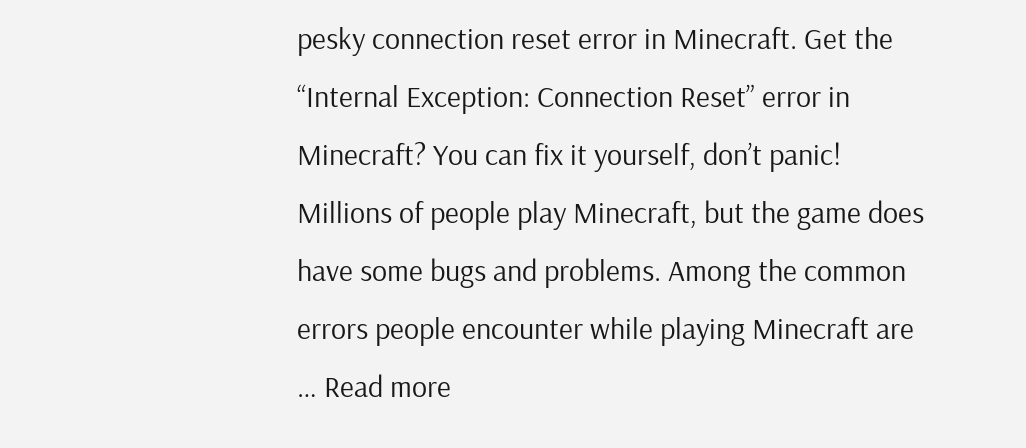pesky connection reset error in Minecraft. Get the “Internal Exception: Connection Reset” error in Minecraft? You can fix it yourself, don’t panic! Millions of people play Minecraft, but the game does have some bugs and problems. Among the common errors people encounter while playing Minecraft are … Read more